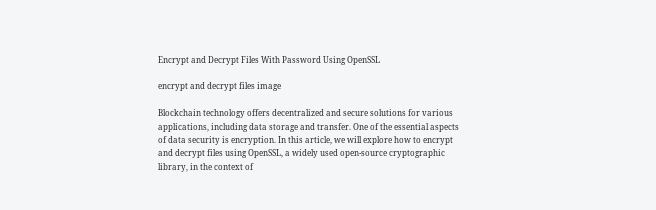Encrypt and Decrypt Files With Password Using OpenSSL

encrypt and decrypt files image

Blockchain technology offers decentralized and secure solutions for various applications, including data storage and transfer. One of the essential aspects of data security is encryption. In this article, we will explore how to encrypt and decrypt files using OpenSSL, a widely used open-source cryptographic library, in the context of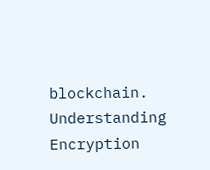blockchain. Understanding Encryption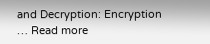and Decryption: Encryption … Read more